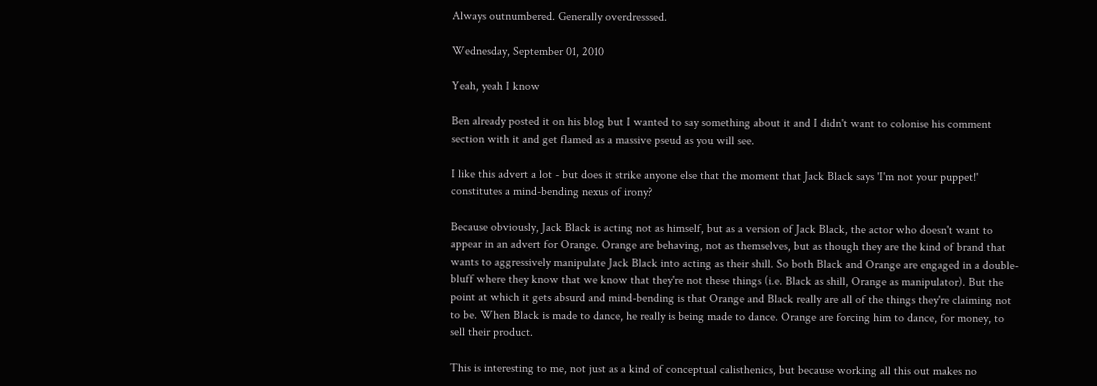Always outnumbered. Generally overdresssed.

Wednesday, September 01, 2010

Yeah, yeah I know

Ben already posted it on his blog but I wanted to say something about it and I didn't want to colonise his comment section with it and get flamed as a massive pseud as you will see.

I like this advert a lot - but does it strike anyone else that the moment that Jack Black says 'I'm not your puppet!' constitutes a mind-bending nexus of irony?

Because obviously, Jack Black is acting not as himself, but as a version of Jack Black, the actor who doesn't want to appear in an advert for Orange. Orange are behaving, not as themselves, but as though they are the kind of brand that wants to aggressively manipulate Jack Black into acting as their shill. So both Black and Orange are engaged in a double-bluff where they know that we know that they're not these things (i.e. Black as shill, Orange as manipulator). But the point at which it gets absurd and mind-bending is that Orange and Black really are all of the things they're claiming not to be. When Black is made to dance, he really is being made to dance. Orange are forcing him to dance, for money, to sell their product.

This is interesting to me, not just as a kind of conceptual calisthenics, but because working all this out makes no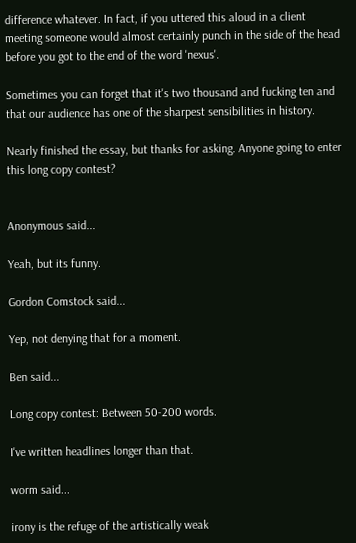difference whatever. In fact, if you uttered this aloud in a client meeting someone would almost certainly punch in the side of the head before you got to the end of the word 'nexus'.

Sometimes you can forget that it's two thousand and fucking ten and that our audience has one of the sharpest sensibilities in history.

Nearly finished the essay, but thanks for asking. Anyone going to enter this long copy contest?


Anonymous said...

Yeah, but its funny.

Gordon Comstock said...

Yep, not denying that for a moment.

Ben said...

Long copy contest: Between 50-200 words.

I've written headlines longer than that.

worm said...

irony is the refuge of the artistically weak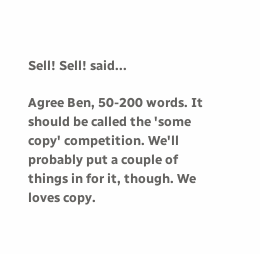Sell! Sell! said...

Agree Ben, 50-200 words. It should be called the 'some copy' competition. We'll probably put a couple of things in for it, though. We loves copy.